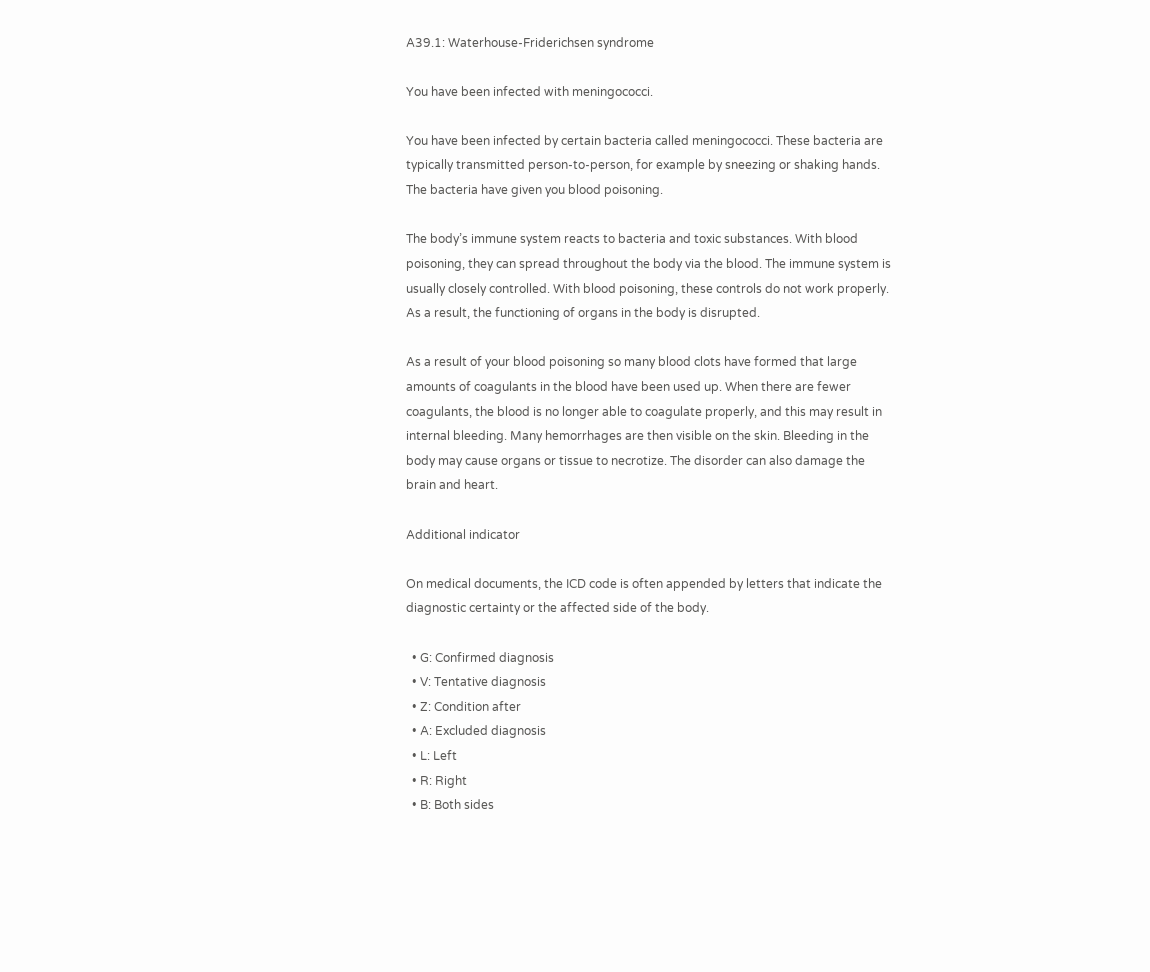A39.1: Waterhouse-Friderichsen syndrome

You have been infected with meningococci.

You have been infected by certain bacteria called meningococci. These bacteria are typically transmitted person-to-person, for example by sneezing or shaking hands. The bacteria have given you blood poisoning.

The body’s immune system reacts to bacteria and toxic substances. With blood poisoning, they can spread throughout the body via the blood. The immune system is usually closely controlled. With blood poisoning, these controls do not work properly. As a result, the functioning of organs in the body is disrupted.

As a result of your blood poisoning so many blood clots have formed that large amounts of coagulants in the blood have been used up. When there are fewer coagulants, the blood is no longer able to coagulate properly, and this may result in internal bleeding. Many hemorrhages are then visible on the skin. Bleeding in the body may cause organs or tissue to necrotize. The disorder can also damage the brain and heart.

Additional indicator

On medical documents, the ICD code is often appended by letters that indicate the diagnostic certainty or the affected side of the body.

  • G: Confirmed diagnosis
  • V: Tentative diagnosis
  • Z: Condition after
  • A: Excluded diagnosis
  • L: Left
  • R: Right
  • B: Both sides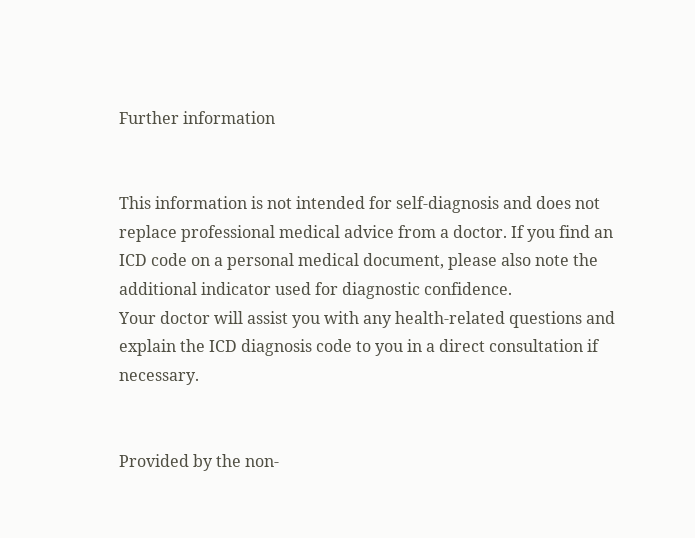Further information


This information is not intended for self-diagnosis and does not replace professional medical advice from a doctor. If you find an ICD code on a personal medical document, please also note the additional indicator used for diagnostic confidence.
Your doctor will assist you with any health-related questions and explain the ICD diagnosis code to you in a direct consultation if necessary.


Provided by the non-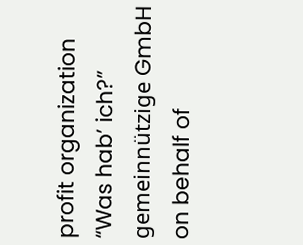profit organization “Was hab’ ich?” gemeinnützige GmbH on behalf of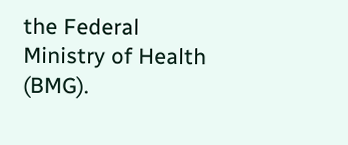the Federal Ministry of Health (BMG).